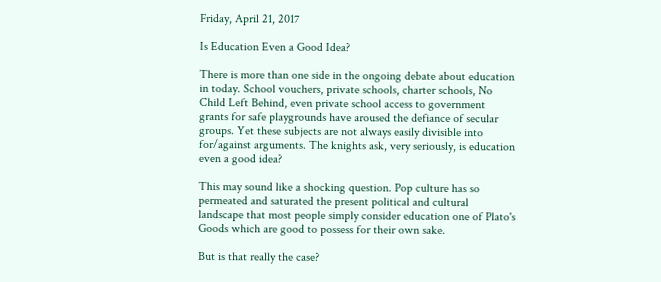Friday, April 21, 2017

Is Education Even a Good Idea?

There is more than one side in the ongoing debate about education in today. School vouchers, private schools, charter schools, No Child Left Behind, even private school access to government grants for safe playgrounds have aroused the defiance of secular groups. Yet these subjects are not always easily divisible into for/against arguments. The knights ask, very seriously, is education even a good idea?

This may sound like a shocking question. Pop culture has so permeated and saturated the present political and cultural landscape that most people simply consider education one of Plato's Goods which are good to possess for their own sake.

But is that really the case?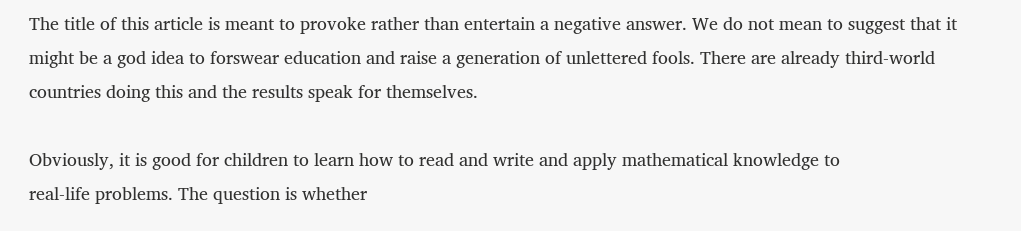The title of this article is meant to provoke rather than entertain a negative answer. We do not mean to suggest that it might be a god idea to forswear education and raise a generation of unlettered fools. There are already third-world countries doing this and the results speak for themselves.

Obviously, it is good for children to learn how to read and write and apply mathematical knowledge to
real-life problems. The question is whether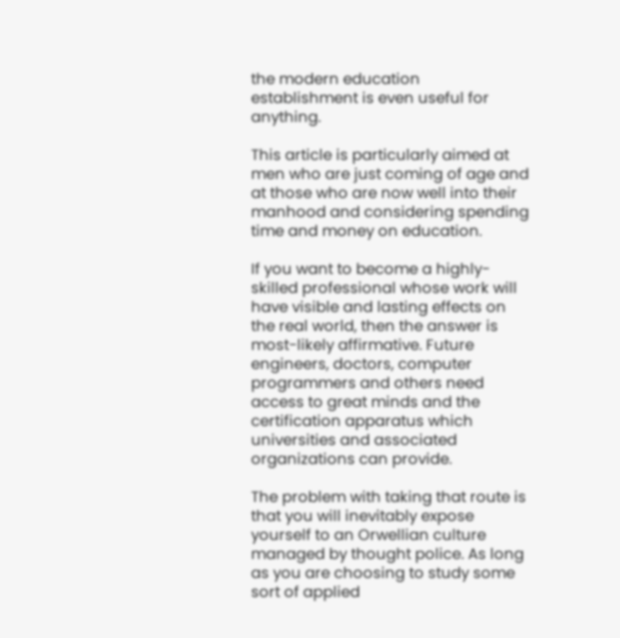the modern education establishment is even useful for anything.

This article is particularly aimed at men who are just coming of age and at those who are now well into their manhood and considering spending time and money on education.

If you want to become a highly-skilled professional whose work will have visible and lasting effects on the real world, then the answer is most-likely affirmative. Future engineers, doctors, computer programmers and others need access to great minds and the certification apparatus which universities and associated organizations can provide.

The problem with taking that route is that you will inevitably expose yourself to an Orwellian culture managed by thought police. As long as you are choosing to study some sort of applied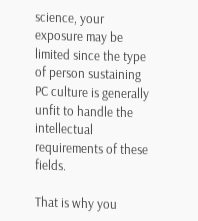science, your exposure may be limited since the type of person sustaining PC culture is generally unfit to handle the intellectual requirements of these fields.

That is why you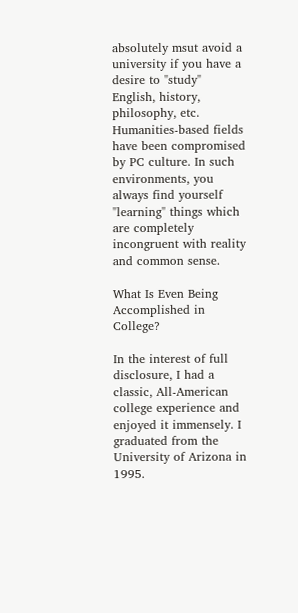absolutely msut avoid a university if you have a desire to "study" English, history, philosophy, etc. Humanities-based fields have been compromised by PC culture. In such environments, you always find yourself "learning" things which are completely incongruent with reality and common sense.

What Is Even Being Accomplished in College?

In the interest of full disclosure, I had a classic, All-American college experience and enjoyed it immensely. I graduated from the University of Arizona in 1995.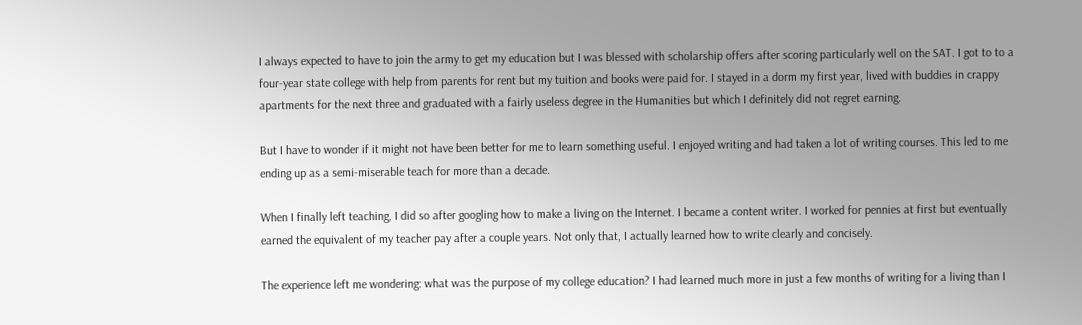I always expected to have to join the army to get my education but I was blessed with scholarship offers after scoring particularly well on the SAT. I got to to a four-year state college with help from parents for rent but my tuition and books were paid for. I stayed in a dorm my first year, lived with buddies in crappy apartments for the next three and graduated with a fairly useless degree in the Humanities but which I definitely did not regret earning.

But I have to wonder if it might not have been better for me to learn something useful. I enjoyed writing and had taken a lot of writing courses. This led to me ending up as a semi-miserable teach for more than a decade.

When I finally left teaching, I did so after googling how to make a living on the Internet. I became a content writer. I worked for pennies at first but eventually earned the equivalent of my teacher pay after a couple years. Not only that, I actually learned how to write clearly and concisely.

The experience left me wondering: what was the purpose of my college education? I had learned much more in just a few months of writing for a living than I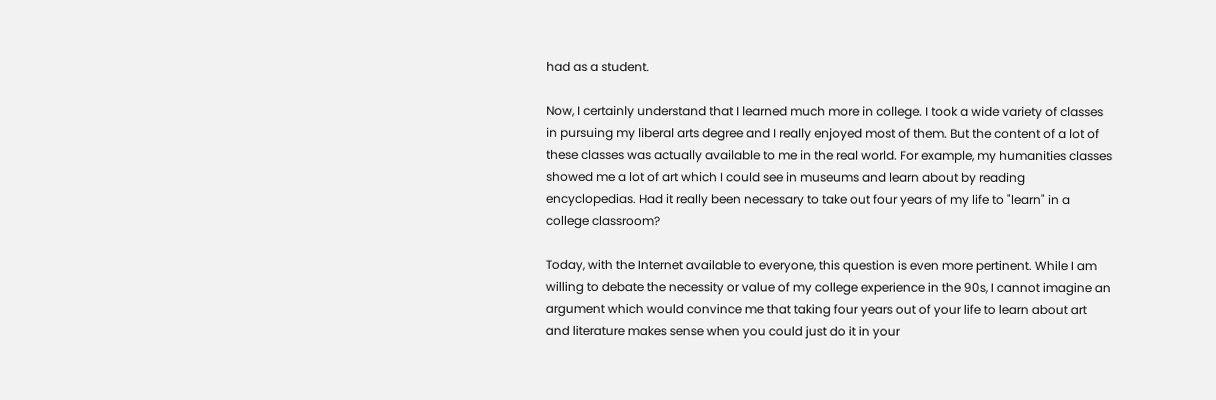had as a student.

Now, I certainly understand that I learned much more in college. I took a wide variety of classes in pursuing my liberal arts degree and I really enjoyed most of them. But the content of a lot of these classes was actually available to me in the real world. For example, my humanities classes showed me a lot of art which I could see in museums and learn about by reading encyclopedias. Had it really been necessary to take out four years of my life to "learn" in a college classroom?

Today, with the Internet available to everyone, this question is even more pertinent. While I am willing to debate the necessity or value of my college experience in the 90s, I cannot imagine an argument which would convince me that taking four years out of your life to learn about art and literature makes sense when you could just do it in your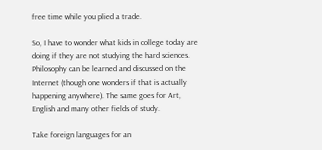free time while you plied a trade.

So, I have to wonder what kids in college today are doing if they are not studying the hard sciences. Philosophy can be learned and discussed on the Internet (though one wonders if that is actually happening anywhere). The same goes for Art, English and many other fields of study.

Take foreign languages for an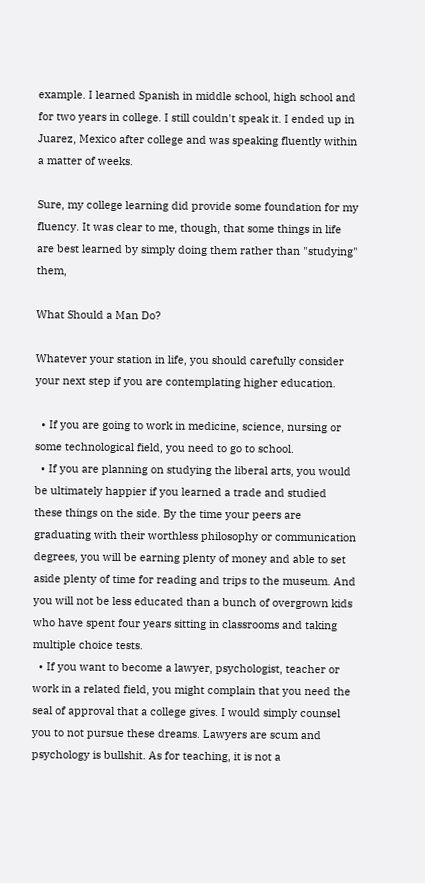example. I learned Spanish in middle school, high school and for two years in college. I still couldn't speak it. I ended up in Juarez, Mexico after college and was speaking fluently within a matter of weeks.

Sure, my college learning did provide some foundation for my fluency. It was clear to me, though, that some things in life are best learned by simply doing them rather than "studying" them,

What Should a Man Do?

Whatever your station in life, you should carefully consider your next step if you are contemplating higher education.

  • If you are going to work in medicine, science, nursing or some technological field, you need to go to school.
  • If you are planning on studying the liberal arts, you would be ultimately happier if you learned a trade and studied these things on the side. By the time your peers are graduating with their worthless philosophy or communication degrees, you will be earning plenty of money and able to set aside plenty of time for reading and trips to the museum. And you will not be less educated than a bunch of overgrown kids who have spent four years sitting in classrooms and taking multiple choice tests.
  • If you want to become a lawyer, psychologist, teacher or work in a related field, you might complain that you need the seal of approval that a college gives. I would simply counsel you to not pursue these dreams. Lawyers are scum and psychology is bullshit. As for teaching, it is not a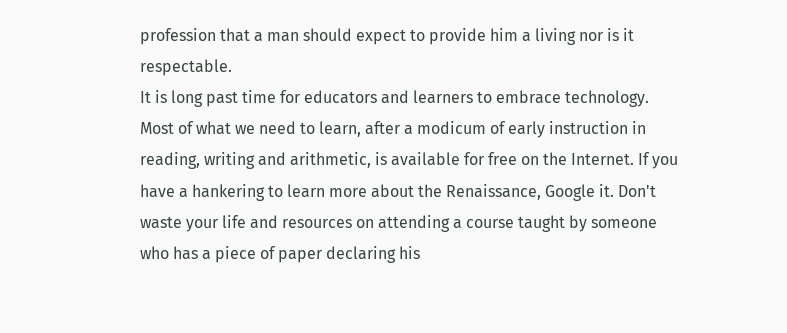profession that a man should expect to provide him a living nor is it respectable.
It is long past time for educators and learners to embrace technology. Most of what we need to learn, after a modicum of early instruction in reading, writing and arithmetic, is available for free on the Internet. If you have a hankering to learn more about the Renaissance, Google it. Don't waste your life and resources on attending a course taught by someone who has a piece of paper declaring his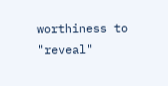worthiness to "reveal"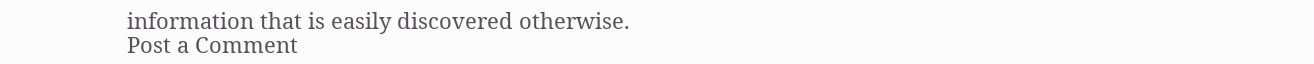information that is easily discovered otherwise.
Post a Comment